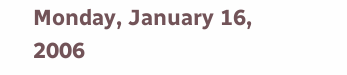Monday, January 16, 2006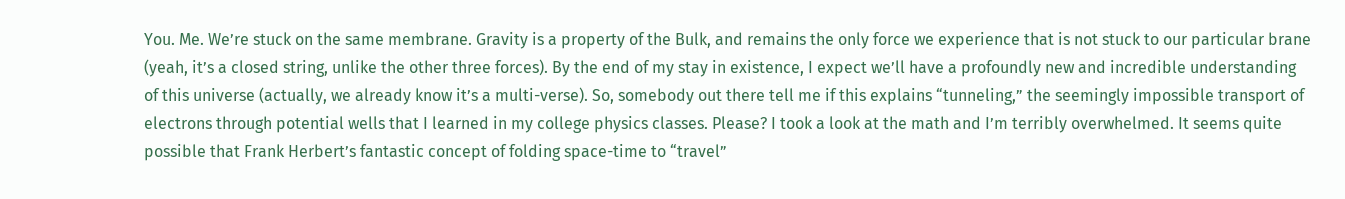You. Me. We’re stuck on the same membrane. Gravity is a property of the Bulk, and remains the only force we experience that is not stuck to our particular brane (yeah, it’s a closed string, unlike the other three forces). By the end of my stay in existence, I expect we’ll have a profoundly new and incredible understanding of this universe (actually, we already know it’s a multi-verse). So, somebody out there tell me if this explains “tunneling,” the seemingly impossible transport of electrons through potential wells that I learned in my college physics classes. Please? I took a look at the math and I’m terribly overwhelmed. It seems quite possible that Frank Herbert’s fantastic concept of folding space-time to “travel”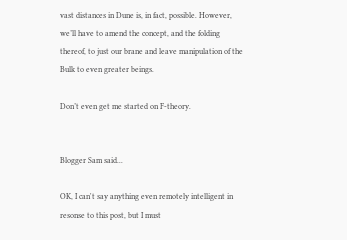vast distances in Dune is, in fact, possible. However, we’ll have to amend the concept, and the folding thereof, to just our brane and leave manipulation of the Bulk to even greater beings.

Don’t even get me started on F-theory.


Blogger Sam said...

OK, I can't say anything even remotely intelligent in resonse to this post, but I must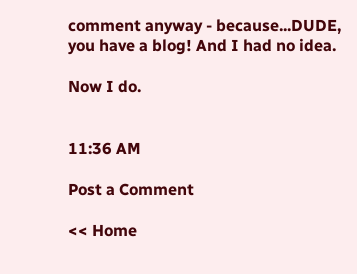comment anyway - because...DUDE, you have a blog! And I had no idea.

Now I do.


11:36 AM

Post a Comment

<< Home